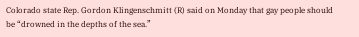Colorado state Rep. Gordon Klingenschmitt (R) said on Monday that gay people should be “drowned in the depths of the sea.”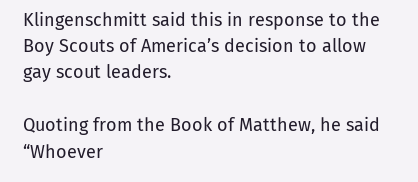Klingenschmitt said this in response to the Boy Scouts of America’s decision to allow gay scout leaders.

Quoting from the Book of Matthew, he said “Whoever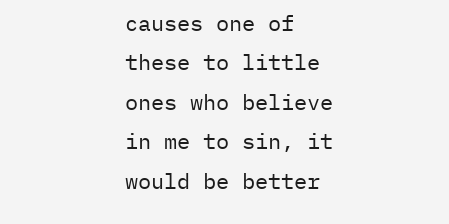causes one of these to little ones who believe in me to sin, it would be better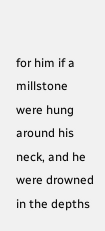for him if a millstone were hung around his neck, and he were drowned in the depths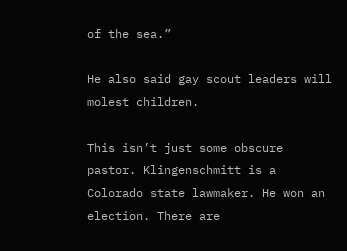of the sea.”

He also said gay scout leaders will molest children.

This isn’t just some obscure pastor. Klingenschmitt is a Colorado state lawmaker. He won an election. There are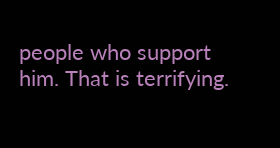people who support him. That is terrifying.